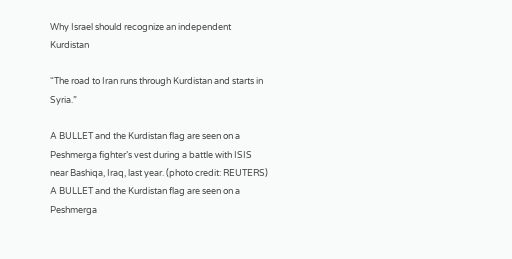Why Israel should recognize an independent Kurdistan

“The road to Iran runs through Kurdistan and starts in Syria.”

A BULLET and the Kurdistan flag are seen on a Peshmerga fighter’s vest during a battle with ISIS near Bashiqa, Iraq, last year. (photo credit: REUTERS)
A BULLET and the Kurdistan flag are seen on a Peshmerga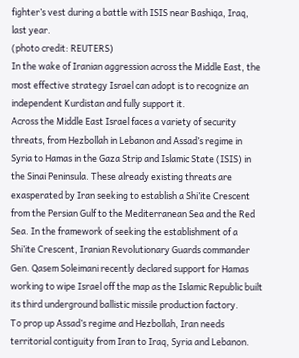fighter’s vest during a battle with ISIS near Bashiqa, Iraq, last year.
(photo credit: REUTERS)
In the wake of Iranian aggression across the Middle East, the most effective strategy Israel can adopt is to recognize an independent Kurdistan and fully support it.
Across the Middle East Israel faces a variety of security threats, from Hezbollah in Lebanon and Assad’s regime in Syria to Hamas in the Gaza Strip and Islamic State (ISIS) in the Sinai Peninsula. These already existing threats are exasperated by Iran seeking to establish a Shi’ite Crescent from the Persian Gulf to the Mediterranean Sea and the Red Sea. In the framework of seeking the establishment of a Shi’ite Crescent, Iranian Revolutionary Guards commander Gen. Qasem Soleimani recently declared support for Hamas working to wipe Israel off the map as the Islamic Republic built its third underground ballistic missile production factory.
To prop up Assad’s regime and Hezbollah, Iran needs territorial contiguity from Iran to Iraq, Syria and Lebanon.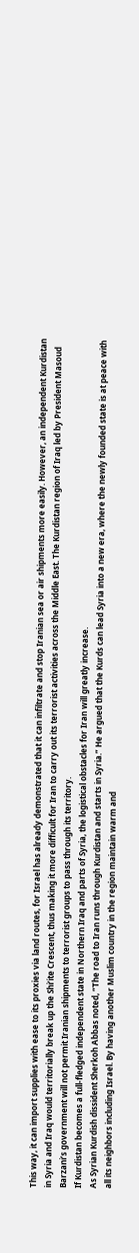This way, it can import supplies with ease to its proxies via land routes, for Israel has already demonstrated that it can infiltrate and stop Iranian sea or air shipments more easily. However, an independent Kurdistan in Syria and Iraq would territorially break up the Shi’ite Crescent, thus making it more difficult for Iran to carry out its terrorist activities across the Middle East. The Kurdistan region of Iraq led by President Masoud Barzani’s government will not permit Iranian shipments to terrorist groups to pass through its territory.
If Kurdistan becomes a full-fledged independent state in Northern Iraq and parts of Syria, the logistical obstacles for Iran will greatly increase.
As Syrian Kurdish dissident Sherkoh Abbas noted, “The road to Iran runs through Kurdistan and starts in Syria.” He argued that the Kurds can lead Syria into a new era, where the newly founded state is at peace with all its neighbors including Israel. By having another Muslim country in the region maintain warm and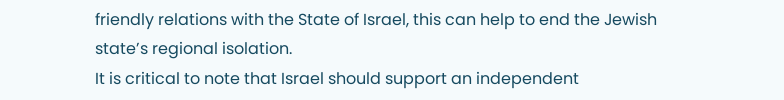friendly relations with the State of Israel, this can help to end the Jewish state’s regional isolation.
It is critical to note that Israel should support an independent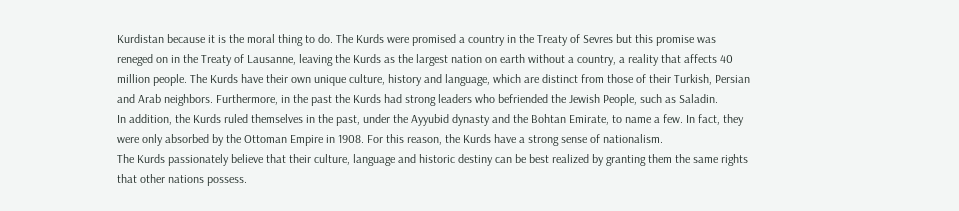Kurdistan because it is the moral thing to do. The Kurds were promised a country in the Treaty of Sevres but this promise was reneged on in the Treaty of Lausanne, leaving the Kurds as the largest nation on earth without a country, a reality that affects 40 million people. The Kurds have their own unique culture, history and language, which are distinct from those of their Turkish, Persian and Arab neighbors. Furthermore, in the past the Kurds had strong leaders who befriended the Jewish People, such as Saladin.
In addition, the Kurds ruled themselves in the past, under the Ayyubid dynasty and the Bohtan Emirate, to name a few. In fact, they were only absorbed by the Ottoman Empire in 1908. For this reason, the Kurds have a strong sense of nationalism.
The Kurds passionately believe that their culture, language and historic destiny can be best realized by granting them the same rights that other nations possess.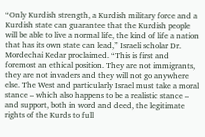“Only Kurdish strength, a Kurdish military force and a Kurdish state can guarantee that the Kurdish people will be able to live a normal life, the kind of life a nation that has its own state can lead,” Israeli scholar Dr. Mordechai Kedar proclaimed. “This is first and foremost an ethical position. They are not immigrants, they are not invaders and they will not go anywhere else. The West and particularly Israel must take a moral stance – which also happens to be a realistic stance – and support, both in word and deed, the legitimate rights of the Kurds to full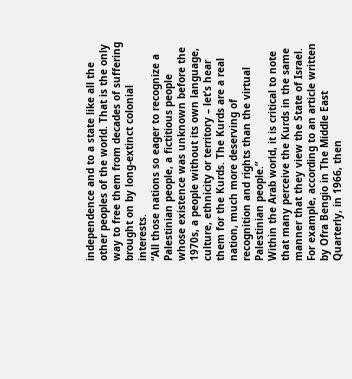independence and to a state like all the other peoples of the world. That is the only way to free them from decades of suffering brought on by long-extinct colonial interests.
“All those nations so eager to recognize a Palestinian people, a fictitious people whose existence was unknown before the 1970s, a people without its own language, culture, ethnicity or territory – let’s hear them for the Kurds. The Kurds are a real nation, much more deserving of recognition and rights than the virtual Palestinian people.”
Within the Arab world, it is critical to note that many perceive the Kurds in the same manner that they view the State of Israel.
For example, according to an article written by Ofra Bengio in The Middle East Quarterly, in 1966, then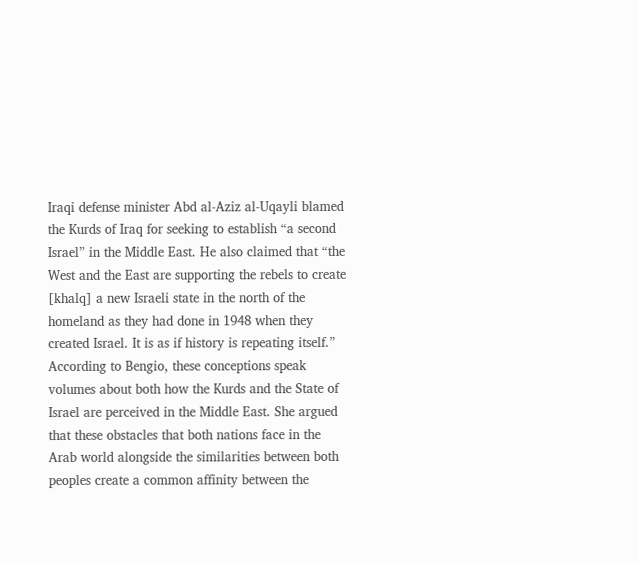Iraqi defense minister Abd al-Aziz al-Uqayli blamed the Kurds of Iraq for seeking to establish “a second Israel” in the Middle East. He also claimed that “the West and the East are supporting the rebels to create [khalq] a new Israeli state in the north of the homeland as they had done in 1948 when they created Israel. It is as if history is repeating itself.”
According to Bengio, these conceptions speak volumes about both how the Kurds and the State of Israel are perceived in the Middle East. She argued that these obstacles that both nations face in the Arab world alongside the similarities between both peoples create a common affinity between the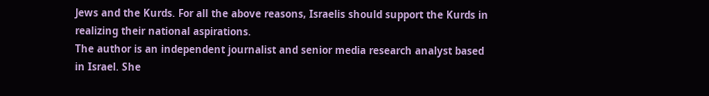Jews and the Kurds. For all the above reasons, Israelis should support the Kurds in realizing their national aspirations.
The author is an independent journalist and senior media research analyst based in Israel. She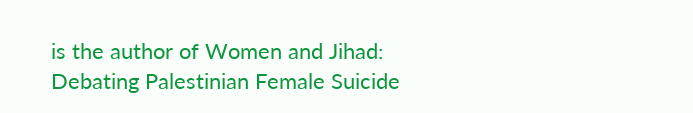is the author of Women and Jihad: Debating Palestinian Female Suicide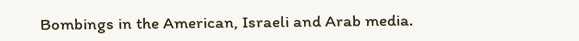Bombings in the American, Israeli and Arab media.